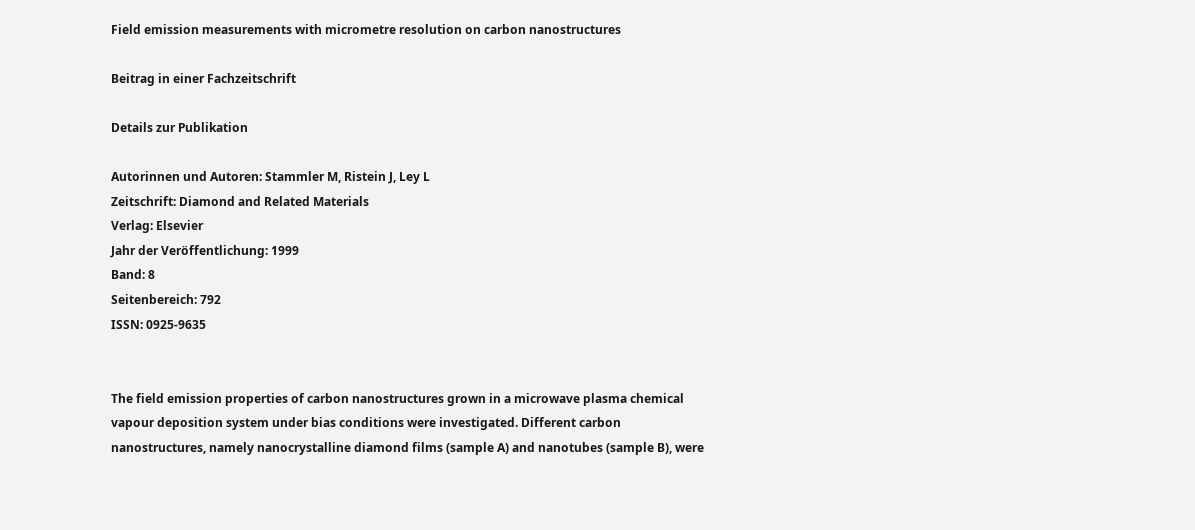Field emission measurements with micrometre resolution on carbon nanostructures

Beitrag in einer Fachzeitschrift

Details zur Publikation

Autorinnen und Autoren: Stammler M, Ristein J, Ley L
Zeitschrift: Diamond and Related Materials
Verlag: Elsevier
Jahr der Veröffentlichung: 1999
Band: 8
Seitenbereich: 792
ISSN: 0925-9635


The field emission properties of carbon nanostructures grown in a microwave plasma chemical vapour deposition system under bias conditions were investigated. Different carbon nanostructures, namely nanocrystalline diamond films (sample A) and nanotubes (sample B), were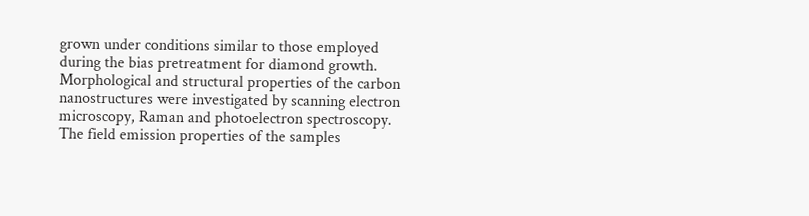grown under conditions similar to those employed during the bias pretreatment for diamond growth. Morphological and structural properties of the carbon nanostructures were investigated by scanning electron microscopy, Raman and photoelectron spectroscopy. The field emission properties of the samples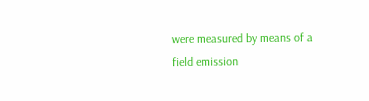were measured by means of a field emission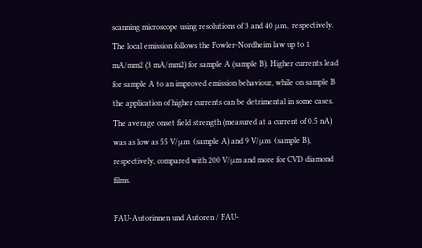scanning microscope using resolutions of 3 and 40 μm, respectively. The local emission follows the Fowler-Nordheim law up to 1 mA/mm2 (3 mA/mm2) for sample A (sample B). Higher currents lead for sample A to an improved emission behaviour, while on sample B the application of higher currents can be detrimental in some cases. The average onset field strength (measured at a current of 0.5 nA) was as low as 55 V/μm (sample A) and 9 V/μm (sample B), respectively, compared with 200 V/μm and more for CVD diamond films.

FAU-Autorinnen und Autoren / FAU-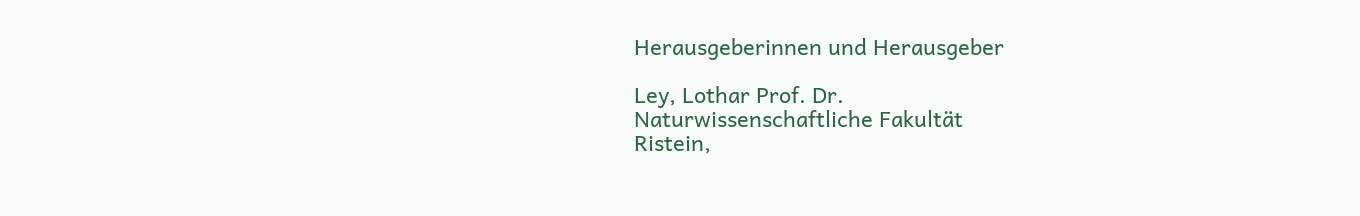Herausgeberinnen und Herausgeber

Ley, Lothar Prof. Dr.
Naturwissenschaftliche Fakultät
Ristein,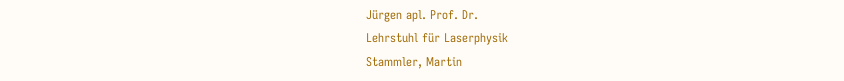Jürgen apl. Prof. Dr.
Lehrstuhl für Laserphysik
Stammler, Martin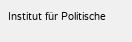Institut für Politische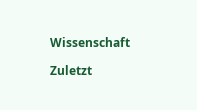Wissenschaft

Zuletzt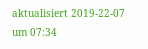aktualisiert 2019-22-07 um 07:34